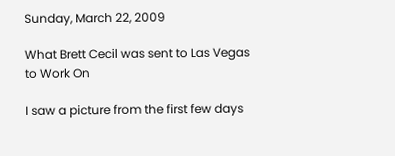Sunday, March 22, 2009

What Brett Cecil was sent to Las Vegas to Work On

I saw a picture from the first few days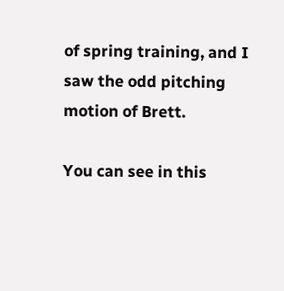of spring training, and I saw the odd pitching motion of Brett.

You can see in this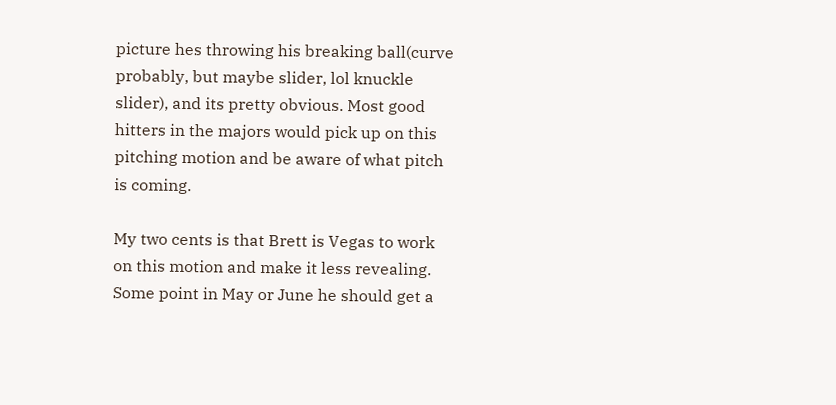picture hes throwing his breaking ball(curve probably, but maybe slider, lol knuckle slider), and its pretty obvious. Most good hitters in the majors would pick up on this pitching motion and be aware of what pitch is coming.

My two cents is that Brett is Vegas to work on this motion and make it less revealing. Some point in May or June he should get a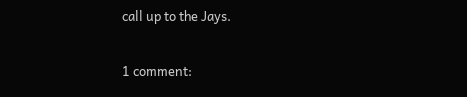call up to the Jays.

1 comment: